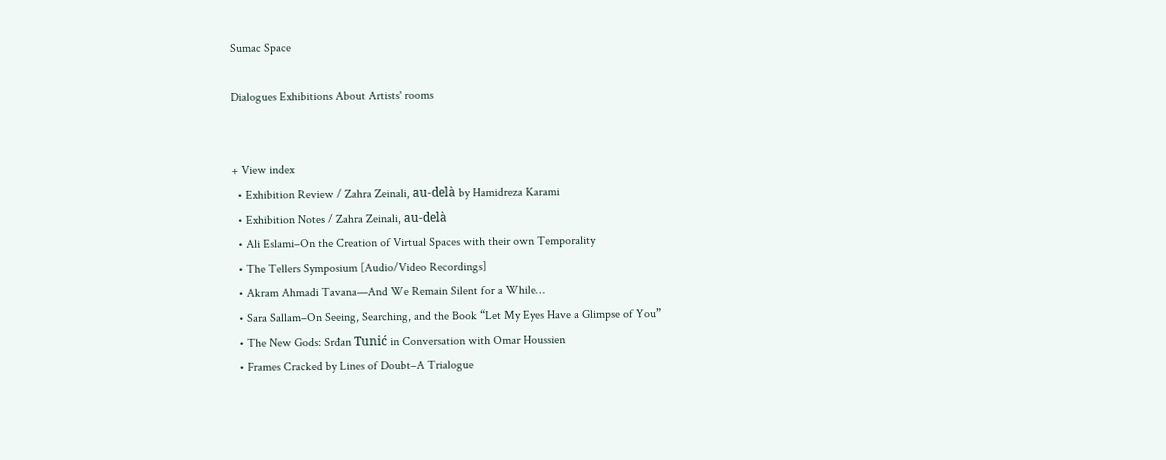Sumac Space

Dialogues Exhibitions About Artists' rooms


+ View index
  • Exhibition Review / Zahra Zeinali, au-delà by Hamidreza Karami
  • Exhibition Notes / Zahra Zeinali, au-delà
  • Ali Eslami–On the Creation of Virtual Spaces with their own Temporality
  • The Tellers Symposium [Audio/Video Recordings]
  • Akram Ahmadi Tavana—And We Remain Silent for a While…
  • Sara Sallam–On Seeing, Searching, and the Book “Let My Eyes Have a Glimpse of You”
  • The New Gods: Srđan Tunić in Conversation with Omar Houssien
  • Frames Cracked by Lines of Doubt–A Trialogue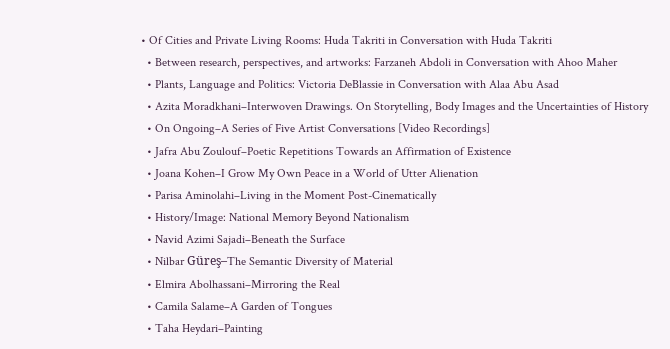• Of Cities and Private Living Rooms: Huda Takriti in Conversation with Huda Takriti
  • Between research, perspectives, and artworks: Farzaneh Abdoli in Conversation with Ahoo Maher
  • Plants, Language and Politics: Victoria DeBlassie in Conversation with Alaa Abu Asad
  • Azita Moradkhani–Interwoven Drawings. On Storytelling, Body Images and the Uncertainties of History
  • On Ongoing–A Series of Five Artist Conversations [Video Recordings]
  • Jafra Abu Zoulouf–Poetic Repetitions Towards an Affirmation of Existence
  • Joana Kohen–I Grow My Own Peace in a World of Utter Alienation
  • Parisa Aminolahi–Living in the Moment Post-Cinematically
  • History/Image: National Memory Beyond Nationalism
  • Navid Azimi Sajadi–Beneath the Surface
  • Nilbar Güreş–The Semantic Diversity of Material
  • Elmira Abolhassani–Mirroring the Real
  • Camila Salame–A Garden of Tongues
  • Taha Heydari–Painting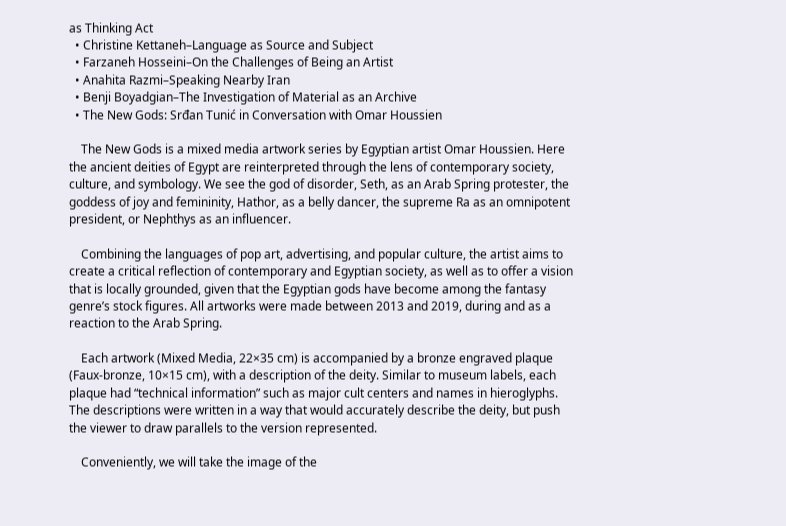as Thinking Act
  • Christine Kettaneh–Language as Source and Subject
  • Farzaneh Hosseini–On the Challenges of Being an Artist
  • Anahita Razmi–Speaking Nearby Iran
  • Benji Boyadgian–The Investigation of Material as an Archive
  • The New Gods: Srđan Tunić in Conversation with Omar Houssien

    The New Gods is a mixed media artwork series by Egyptian artist Omar Houssien. Here the ancient deities of Egypt are reinterpreted through the lens of contemporary society, culture, and symbology. We see the god of disorder, Seth, as an Arab Spring protester, the goddess of joy and femininity, Hathor, as a belly dancer, the supreme Ra as an omnipotent president, or Nephthys as an influencer.

    Combining the languages of pop art, advertising, and popular culture, the artist aims to create a critical reflection of contemporary and Egyptian society, as well as to offer a vision that is locally grounded, given that the Egyptian gods have become among the fantasy genre’s stock figures. All artworks were made between 2013 and 2019, during and as a reaction to the Arab Spring.

    Each artwork (Mixed Media, 22×35 cm) is accompanied by a bronze engraved plaque (Faux-bronze, 10×15 cm), with a description of the deity. Similar to museum labels, each plaque had “technical information” such as major cult centers and names in hieroglyphs. The descriptions were written in a way that would accurately describe the deity, but push the viewer to draw parallels to the version represented.

    Conveniently, we will take the image of the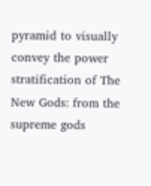pyramid to visually convey the power stratification of The New Gods: from the supreme gods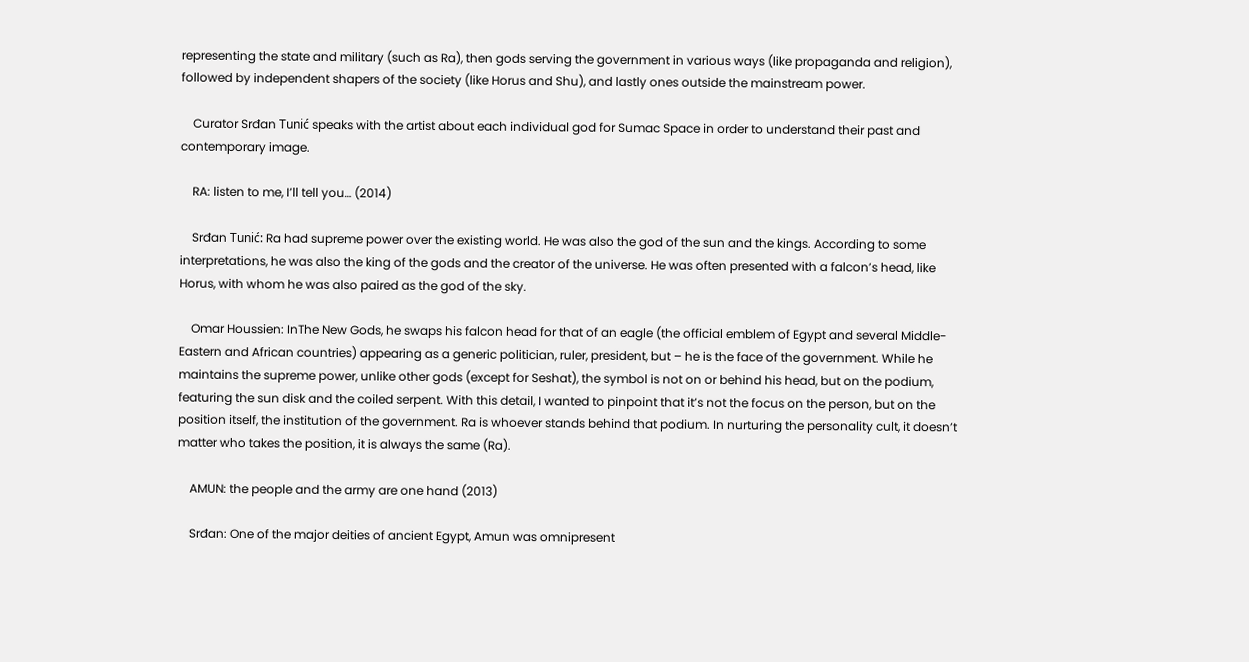representing the state and military (such as Ra), then gods serving the government in various ways (like propaganda and religion), followed by independent shapers of the society (like Horus and Shu), and lastly ones outside the mainstream power.

    Curator Srđan Tunić speaks with the artist about each individual god for Sumac Space in order to understand their past and contemporary image.

    RA: listen to me, I’ll tell you… (2014)

    Srđan Tunić: Ra had supreme power over the existing world. He was also the god of the sun and the kings. According to some interpretations, he was also the king of the gods and the creator of the universe. He was often presented with a falcon’s head, like Horus, with whom he was also paired as the god of the sky.

    Omar Houssien: InThe New Gods, he swaps his falcon head for that of an eagle (the official emblem of Egypt and several Middle-Eastern and African countries) appearing as a generic politician, ruler, president, but – he is the face of the government. While he maintains the supreme power, unlike other gods (except for Seshat), the symbol is not on or behind his head, but on the podium, featuring the sun disk and the coiled serpent. With this detail, I wanted to pinpoint that it’s not the focus on the person, but on the position itself, the institution of the government. Ra is whoever stands behind that podium. In nurturing the personality cult, it doesn’t matter who takes the position, it is always the same (Ra).

    AMUN: the people and the army are one hand (2013)

    Srđan: One of the major deities of ancient Egypt, Amun was omnipresent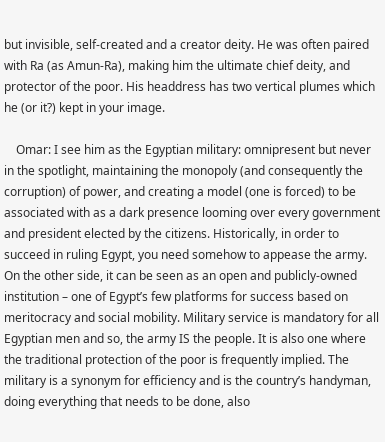but invisible, self-created and a creator deity. He was often paired with Ra (as Amun-Ra), making him the ultimate chief deity, and protector of the poor. His headdress has two vertical plumes which he (or it?) kept in your image.

    Omar: I see him as the Egyptian military: omnipresent but never in the spotlight, maintaining the monopoly (and consequently the corruption) of power, and creating a model (one is forced) to be associated with as a dark presence looming over every government and president elected by the citizens. Historically, in order to succeed in ruling Egypt, you need somehow to appease the army. On the other side, it can be seen as an open and publicly-owned institution – one of Egypt’s few platforms for success based on meritocracy and social mobility. Military service is mandatory for all Egyptian men and so, the army IS the people. It is also one where the traditional protection of the poor is frequently implied. The military is a synonym for efficiency and is the country’s handyman, doing everything that needs to be done, also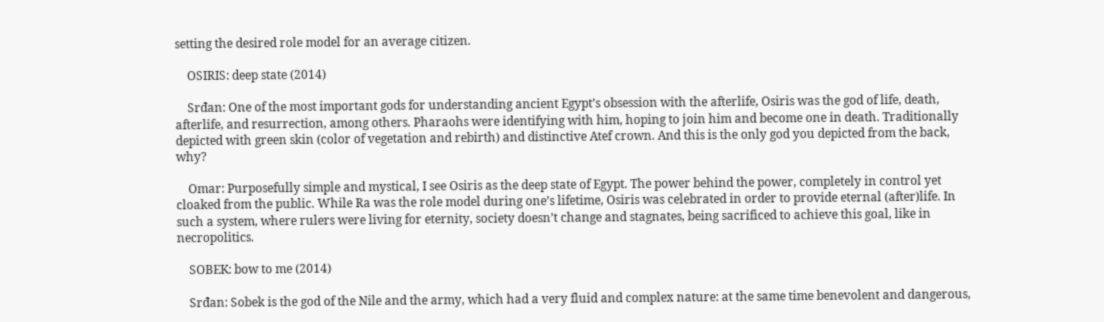setting the desired role model for an average citizen.

    OSIRIS: deep state (2014)

    Srđan: One of the most important gods for understanding ancient Egypt’s obsession with the afterlife, Osiris was the god of life, death, afterlife, and resurrection, among others. Pharaohs were identifying with him, hoping to join him and become one in death. Traditionally depicted with green skin (color of vegetation and rebirth) and distinctive Atef crown. And this is the only god you depicted from the back, why?

    Omar: Purposefully simple and mystical, I see Osiris as the deep state of Egypt. The power behind the power, completely in control yet cloaked from the public. While Ra was the role model during one’s lifetime, Osiris was celebrated in order to provide eternal (after)life. In such a system, where rulers were living for eternity, society doesn’t change and stagnates, being sacrificed to achieve this goal, like in necropolitics.

    SOBEK: bow to me (2014)

    Srđan: Sobek is the god of the Nile and the army, which had a very fluid and complex nature: at the same time benevolent and dangerous,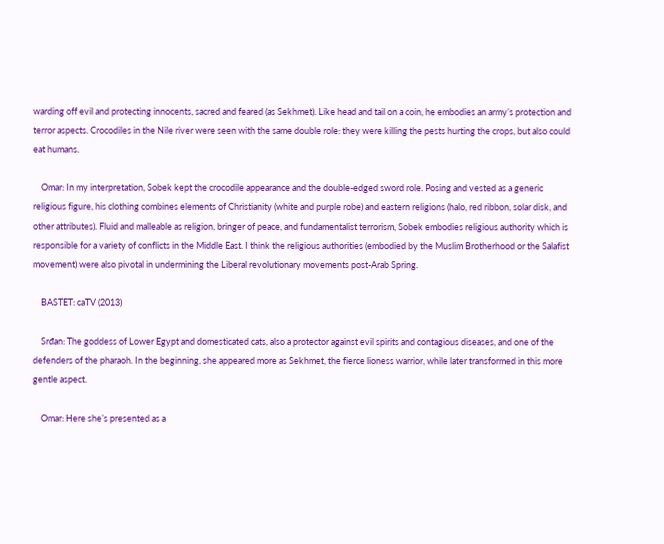warding off evil and protecting innocents, sacred and feared (as Sekhmet). Like head and tail on a coin, he embodies an army’s protection and terror aspects. Crocodiles in the Nile river were seen with the same double role: they were killing the pests hurting the crops, but also could eat humans.

    Omar: In my interpretation, Sobek kept the crocodile appearance and the double-edged sword role. Posing and vested as a generic religious figure, his clothing combines elements of Christianity (white and purple robe) and eastern religions (halo, red ribbon, solar disk, and other attributes). Fluid and malleable as religion, bringer of peace, and fundamentalist terrorism, Sobek embodies religious authority which is responsible for a variety of conflicts in the Middle East. I think the religious authorities (embodied by the Muslim Brotherhood or the Salafist movement) were also pivotal in undermining the Liberal revolutionary movements post-Arab Spring.

    BASTET: caTV (2013)

    Srđan: The goddess of Lower Egypt and domesticated cats, also a protector against evil spirits and contagious diseases, and one of the defenders of the pharaoh. In the beginning, she appeared more as Sekhmet, the fierce lioness warrior, while later transformed in this more gentle aspect.

    Omar: Here she’s presented as a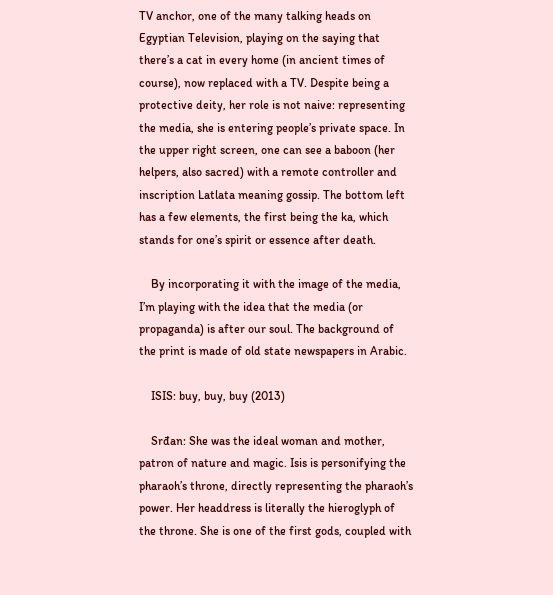TV anchor, one of the many talking heads on Egyptian Television, playing on the saying that there’s a cat in every home (in ancient times of course), now replaced with a TV. Despite being a protective deity, her role is not naive: representing the media, she is entering people’s private space. In the upper right screen, one can see a baboon (her helpers, also sacred) with a remote controller and inscription Latlata meaning gossip. The bottom left has a few elements, the first being the ka, which stands for one’s spirit or essence after death.

    By incorporating it with the image of the media, I’m playing with the idea that the media (or propaganda) is after our soul. The background of the print is made of old state newspapers in Arabic.

    ISIS: buy, buy, buy (2013)

    Srđan: She was the ideal woman and mother, patron of nature and magic. Isis is personifying the pharaoh’s throne, directly representing the pharaoh’s power. Her headdress is literally the hieroglyph of the throne. She is one of the first gods, coupled with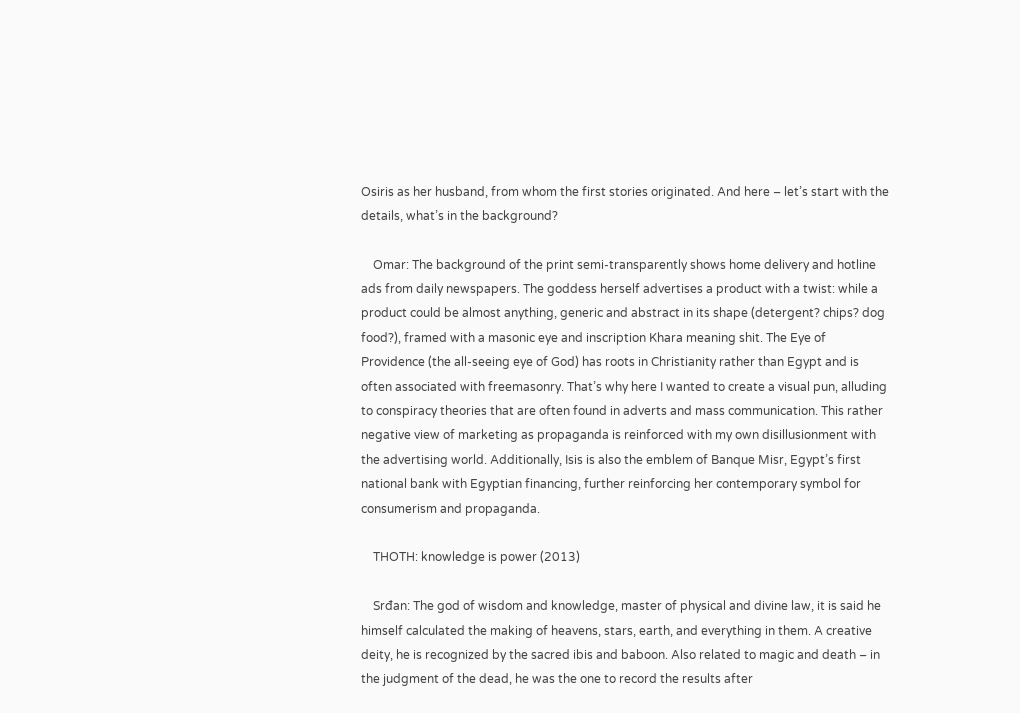Osiris as her husband, from whom the first stories originated. And here – let’s start with the details, what’s in the background?

    Omar: The background of the print semi-transparently shows home delivery and hotline ads from daily newspapers. The goddess herself advertises a product with a twist: while a product could be almost anything, generic and abstract in its shape (detergent? chips? dog food?), framed with a masonic eye and inscription Khara meaning shit. The Eye of Providence (the all-seeing eye of God) has roots in Christianity rather than Egypt and is often associated with freemasonry. That’s why here I wanted to create a visual pun, alluding to conspiracy theories that are often found in adverts and mass communication. This rather negative view of marketing as propaganda is reinforced with my own disillusionment with the advertising world. Additionally, Isis is also the emblem of Banque Misr, Egypt’s first national bank with Egyptian financing, further reinforcing her contemporary symbol for consumerism and propaganda.

    THOTH: knowledge is power (2013)

    Srđan: The god of wisdom and knowledge, master of physical and divine law, it is said he himself calculated the making of heavens, stars, earth, and everything in them. A creative deity, he is recognized by the sacred ibis and baboon. Also related to magic and death – in the judgment of the dead, he was the one to record the results after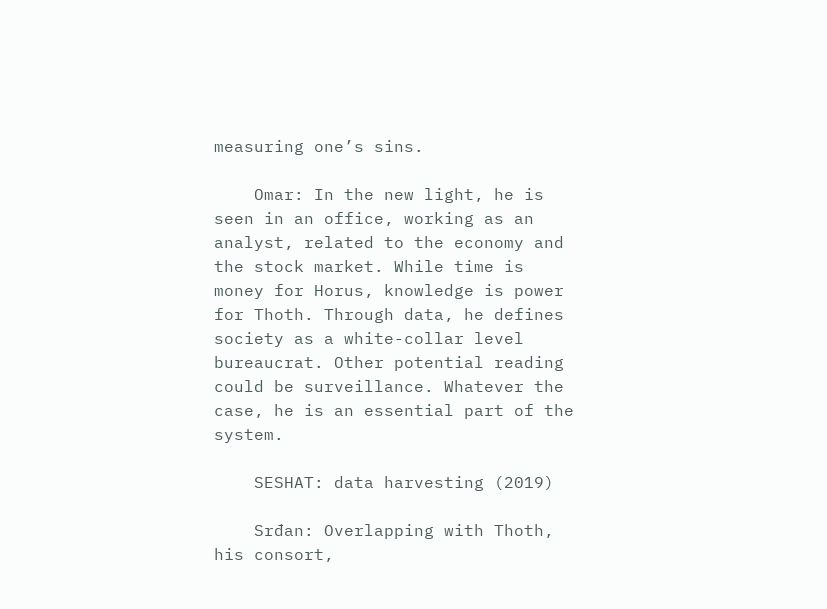measuring one’s sins.

    Omar: In the new light, he is seen in an office, working as an analyst, related to the economy and the stock market. While time is money for Horus, knowledge is power for Thoth. Through data, he defines society as a white-collar level bureaucrat. Other potential reading could be surveillance. Whatever the case, he is an essential part of the system.

    SESHAT: data harvesting (2019)

    Srđan: Overlapping with Thoth, his consort,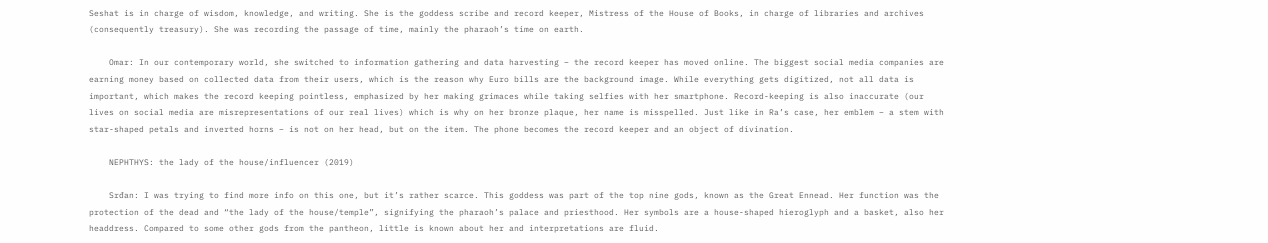Seshat is in charge of wisdom, knowledge, and writing. She is the goddess scribe and record keeper, Mistress of the House of Books, in charge of libraries and archives (consequently treasury). She was recording the passage of time, mainly the pharaoh’s time on earth.

    Omar: In our contemporary world, she switched to information gathering and data harvesting – the record keeper has moved online. The biggest social media companies are earning money based on collected data from their users, which is the reason why Euro bills are the background image. While everything gets digitized, not all data is important, which makes the record keeping pointless, emphasized by her making grimaces while taking selfies with her smartphone. Record-keeping is also inaccurate (our lives on social media are misrepresentations of our real lives) which is why on her bronze plaque, her name is misspelled. Just like in Ra’s case, her emblem – a stem with star-shaped petals and inverted horns – is not on her head, but on the item. The phone becomes the record keeper and an object of divination.

    NEPHTHYS: the lady of the house/influencer (2019)

    Srđan: I was trying to find more info on this one, but it’s rather scarce. This goddess was part of the top nine gods, known as the Great Ennead. Her function was the protection of the dead and “the lady of the house/temple”, signifying the pharaoh’s palace and priesthood. Her symbols are a house-shaped hieroglyph and a basket, also her headdress. Compared to some other gods from the pantheon, little is known about her and interpretations are fluid.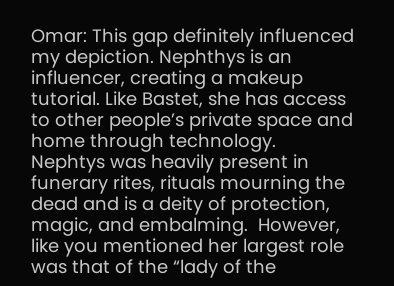Omar: This gap definitely influenced my depiction. Nephthys is an influencer, creating a makeup tutorial. Like Bastet, she has access to other people’s private space and home through technology. Nephtys was heavily present in funerary rites, rituals mourning the dead and is a deity of protection, magic, and embalming.  However, like you mentioned her largest role was that of the “lady of the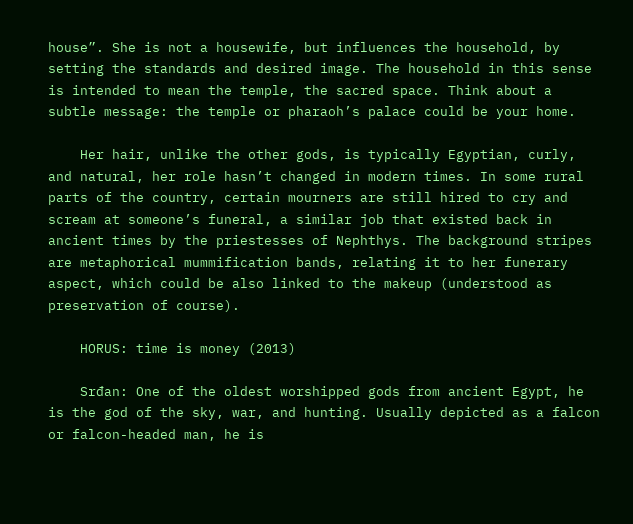house”. She is not a housewife, but influences the household, by setting the standards and desired image. The household in this sense is intended to mean the temple, the sacred space. Think about a subtle message: the temple or pharaoh’s palace could be your home.

    Her hair, unlike the other gods, is typically Egyptian, curly, and natural, her role hasn’t changed in modern times. In some rural parts of the country, certain mourners are still hired to cry and scream at someone’s funeral, a similar job that existed back in ancient times by the priestesses of Nephthys. The background stripes are metaphorical mummification bands, relating it to her funerary aspect, which could be also linked to the makeup (understood as preservation of course).

    HORUS: time is money (2013)

    Srđan: One of the oldest worshipped gods from ancient Egypt, he is the god of the sky, war, and hunting. Usually depicted as a falcon or falcon-headed man, he is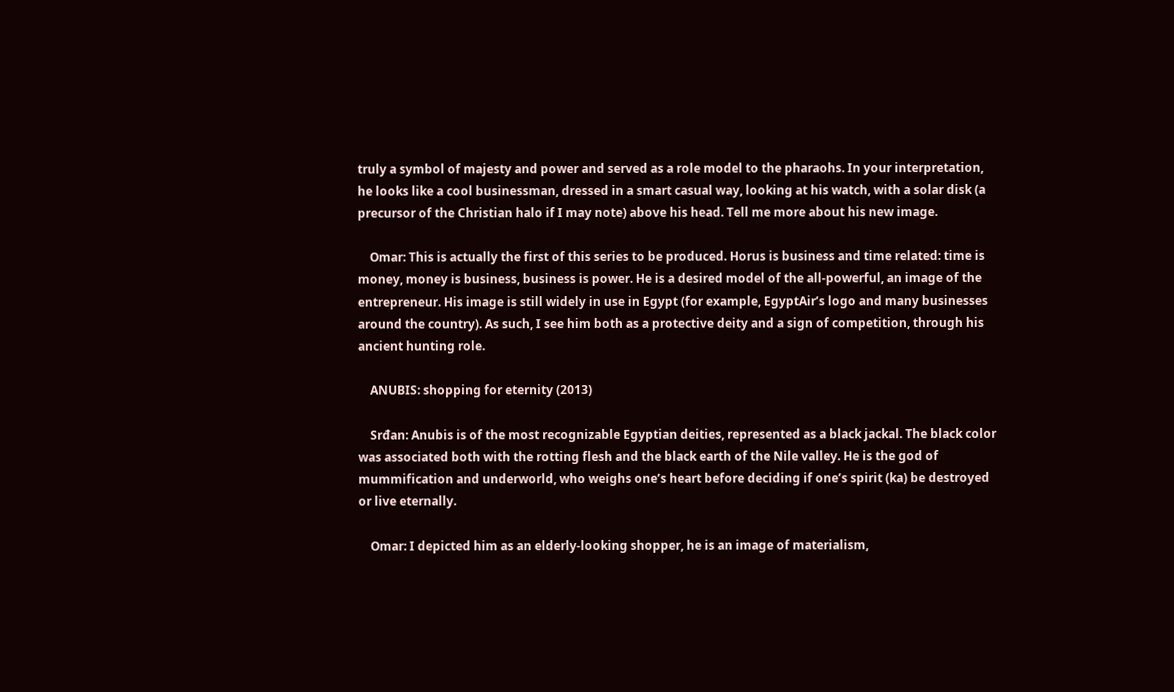truly a symbol of majesty and power and served as a role model to the pharaohs. In your interpretation, he looks like a cool businessman, dressed in a smart casual way, looking at his watch, with a solar disk (a precursor of the Christian halo if I may note) above his head. Tell me more about his new image.

    Omar: This is actually the first of this series to be produced. Horus is business and time related: time is money, money is business, business is power. He is a desired model of the all-powerful, an image of the entrepreneur. His image is still widely in use in Egypt (for example, EgyptAir’s logo and many businesses around the country). As such, I see him both as a protective deity and a sign of competition, through his ancient hunting role.

    ANUBIS: shopping for eternity (2013)

    Srđan: Anubis is of the most recognizable Egyptian deities, represented as a black jackal. The black color was associated both with the rotting flesh and the black earth of the Nile valley. He is the god of mummification and underworld, who weighs one’s heart before deciding if one’s spirit (ka) be destroyed or live eternally.

    Omar: I depicted him as an elderly-looking shopper, he is an image of materialism,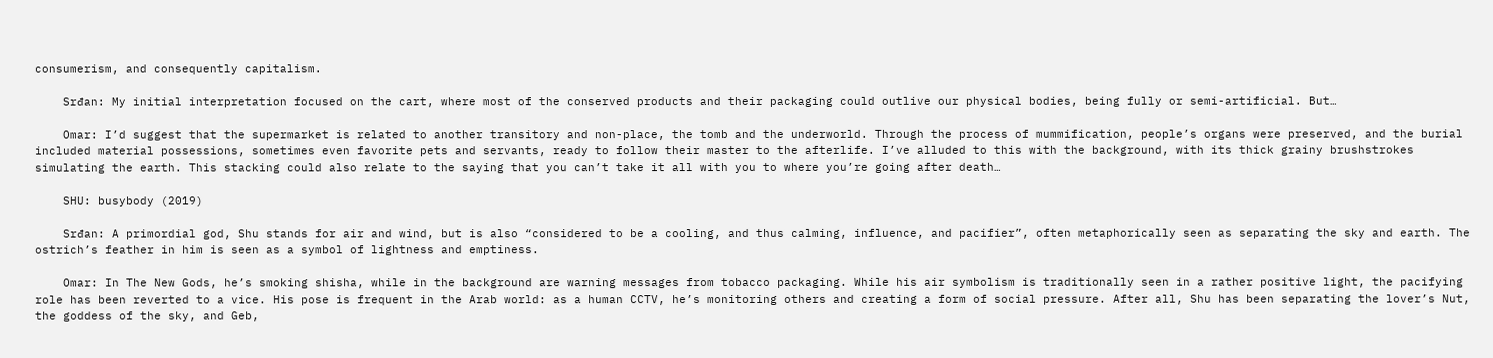consumerism, and consequently capitalism.

    Srđan: My initial interpretation focused on the cart, where most of the conserved products and their packaging could outlive our physical bodies, being fully or semi-artificial. But…

    Omar: I’d suggest that the supermarket is related to another transitory and non-place, the tomb and the underworld. Through the process of mummification, people’s organs were preserved, and the burial included material possessions, sometimes even favorite pets and servants, ready to follow their master to the afterlife. I’ve alluded to this with the background, with its thick grainy brushstrokes simulating the earth. This stacking could also relate to the saying that you can’t take it all with you to where you’re going after death…

    SHU: busybody (2019)

    Srđan: A primordial god, Shu stands for air and wind, but is also “considered to be a cooling, and thus calming, influence, and pacifier”, often metaphorically seen as separating the sky and earth. The ostrich’s feather in him is seen as a symbol of lightness and emptiness.

    Omar: In The New Gods, he’s smoking shisha, while in the background are warning messages from tobacco packaging. While his air symbolism is traditionally seen in a rather positive light, the pacifying role has been reverted to a vice. His pose is frequent in the Arab world: as a human CCTV, he’s monitoring others and creating a form of social pressure. After all, Shu has been separating the lover’s Nut, the goddess of the sky, and Geb,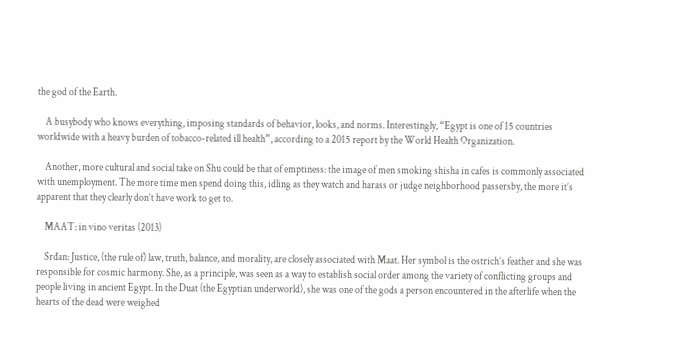the god of the Earth.

    A busybody who knows everything, imposing standards of behavior, looks, and norms. Interestingly, “Egypt is one of 15 countries worldwide with a heavy burden of tobacco-related ill health”, according to a 2015 report by the World Health Organization.

    Another, more cultural and social take on Shu could be that of emptiness: the image of men smoking shisha in cafes is commonly associated with unemployment. The more time men spend doing this, idling as they watch and harass or judge neighborhood passersby, the more it’s apparent that they clearly don’t have work to get to.

    MAAT: in vino veritas (2013)

    Srđan: Justice, (the rule of) law, truth, balance, and morality, are closely associated with Maat. Her symbol is the ostrich’s feather and she was responsible for cosmic harmony. She, as a principle, was seen as a way to establish social order among the variety of conflicting groups and people living in ancient Egypt. In the Duat (the Egyptian underworld), she was one of the gods a person encountered in the afterlife when the hearts of the dead were weighed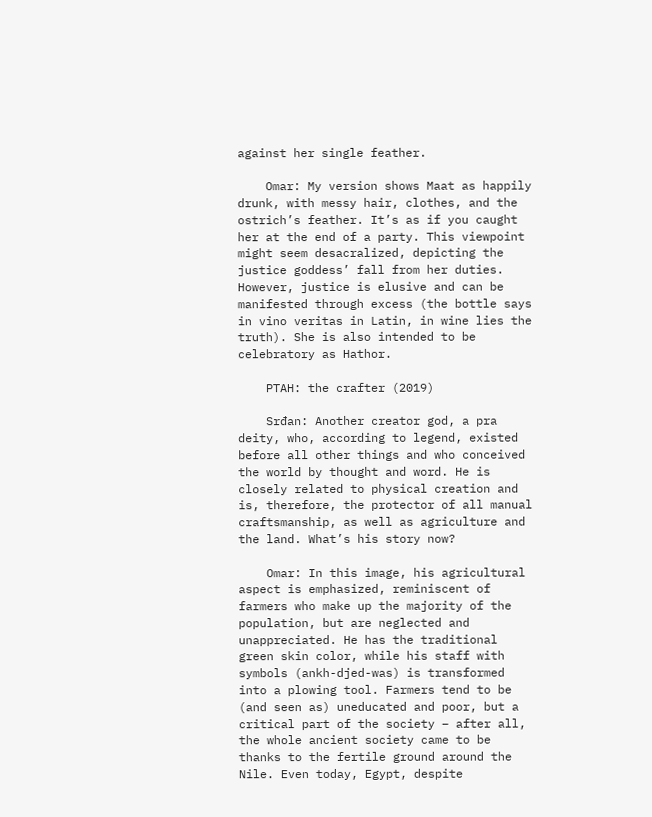against her single feather.

    Omar: My version shows Maat as happily drunk, with messy hair, clothes, and the ostrich’s feather. It’s as if you caught her at the end of a party. This viewpoint might seem desacralized, depicting the justice goddess’ fall from her duties. However, justice is elusive and can be manifested through excess (the bottle says in vino veritas in Latin, in wine lies the truth). She is also intended to be celebratory as Hathor.

    PTAH: the crafter (2019)

    Srđan: Another creator god, a pra deity, who, according to legend, existed before all other things and who conceived the world by thought and word. He is closely related to physical creation and is, therefore, the protector of all manual craftsmanship, as well as agriculture and the land. What’s his story now?

    Omar: In this image, his agricultural aspect is emphasized, reminiscent of farmers who make up the majority of the population, but are neglected and unappreciated. He has the traditional green skin color, while his staff with symbols (ankh-djed-was) is transformed into a plowing tool. Farmers tend to be (and seen as) uneducated and poor, but a critical part of the society – after all, the whole ancient society came to be thanks to the fertile ground around the Nile. Even today, Egypt, despite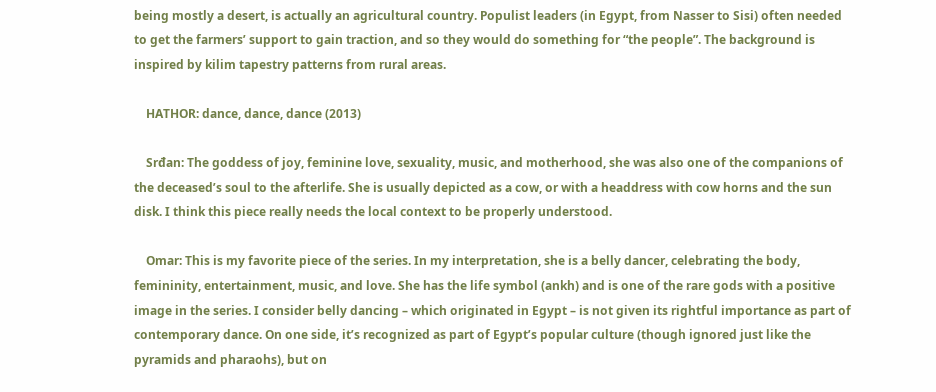being mostly a desert, is actually an agricultural country. Populist leaders (in Egypt, from Nasser to Sisi) often needed to get the farmers’ support to gain traction, and so they would do something for “the people”. The background is inspired by kilim tapestry patterns from rural areas.

    HATHOR: dance, dance, dance (2013)

    Srđan: The goddess of joy, feminine love, sexuality, music, and motherhood, she was also one of the companions of the deceased’s soul to the afterlife. She is usually depicted as a cow, or with a headdress with cow horns and the sun disk. I think this piece really needs the local context to be properly understood.

    Omar: This is my favorite piece of the series. In my interpretation, she is a belly dancer, celebrating the body, femininity, entertainment, music, and love. She has the life symbol (ankh) and is one of the rare gods with a positive image in the series. I consider belly dancing – which originated in Egypt – is not given its rightful importance as part of contemporary dance. On one side, it’s recognized as part of Egypt’s popular culture (though ignored just like the pyramids and pharaohs), but on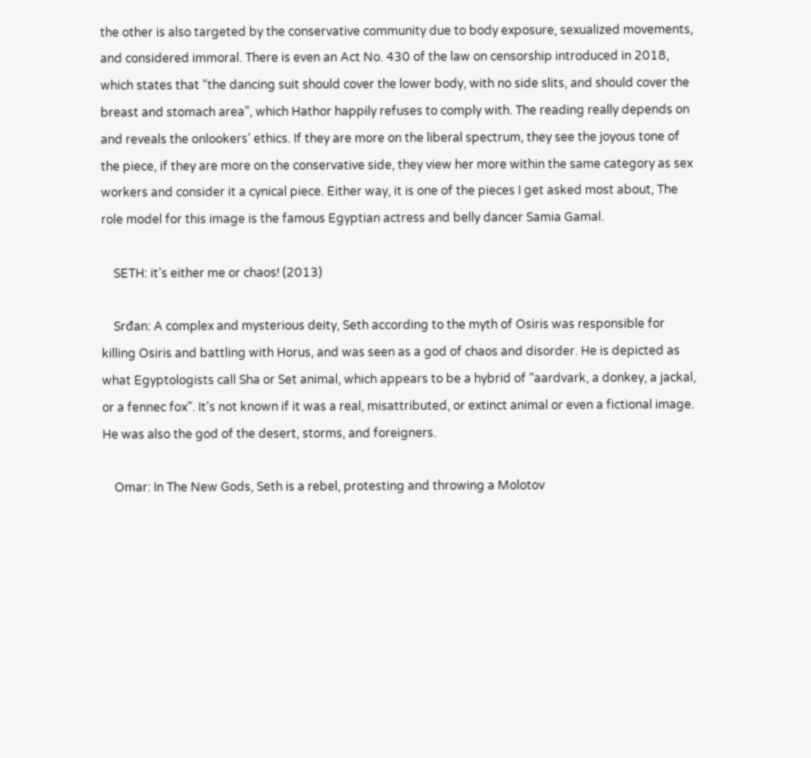the other is also targeted by the conservative community due to body exposure, sexualized movements, and considered immoral. There is even an Act No. 430 of the law on censorship introduced in 2018, which states that “the dancing suit should cover the lower body, with no side slits, and should cover the breast and stomach area”, which Hathor happily refuses to comply with. The reading really depends on and reveals the onlookers’ ethics. If they are more on the liberal spectrum, they see the joyous tone of the piece, if they are more on the conservative side, they view her more within the same category as sex workers and consider it a cynical piece. Either way, it is one of the pieces I get asked most about, The role model for this image is the famous Egyptian actress and belly dancer Samia Gamal.

    SETH: it’s either me or chaos! (2013)

    Srđan: A complex and mysterious deity, Seth according to the myth of Osiris was responsible for killing Osiris and battling with Horus, and was seen as a god of chaos and disorder. He is depicted as what Egyptologists call Sha or Set animal, which appears to be a hybrid of “aardvark, a donkey, a jackal, or a fennec fox”. It’s not known if it was a real, misattributed, or extinct animal or even a fictional image. He was also the god of the desert, storms, and foreigners.

    Omar: In The New Gods, Seth is a rebel, protesting and throwing a Molotov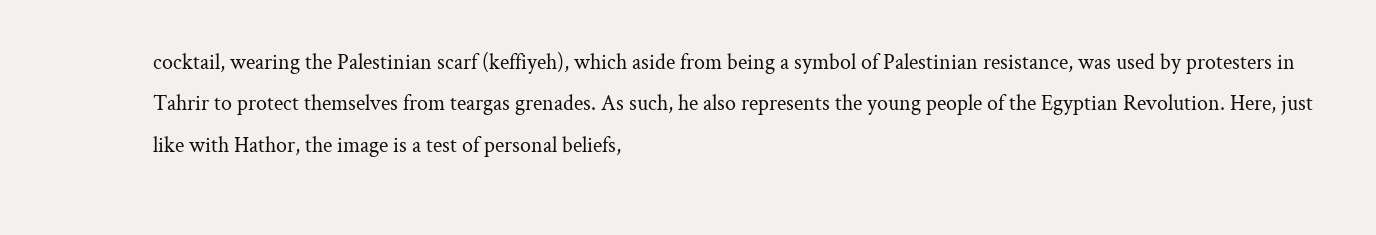cocktail, wearing the Palestinian scarf (keffiyeh), which aside from being a symbol of Palestinian resistance, was used by protesters in Tahrir to protect themselves from teargas grenades. As such, he also represents the young people of the Egyptian Revolution. Here, just like with Hathor, the image is a test of personal beliefs,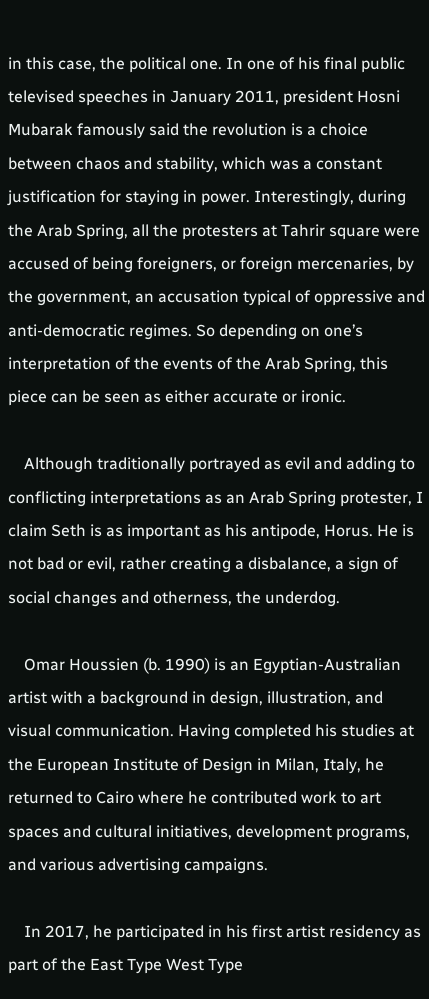in this case, the political one. In one of his final public televised speeches in January 2011, president Hosni Mubarak famously said the revolution is a choice between chaos and stability, which was a constant justification for staying in power. Interestingly, during the Arab Spring, all the protesters at Tahrir square were accused of being foreigners, or foreign mercenaries, by the government, an accusation typical of oppressive and anti-democratic regimes. So depending on one’s interpretation of the events of the Arab Spring, this piece can be seen as either accurate or ironic.

    Although traditionally portrayed as evil and adding to conflicting interpretations as an Arab Spring protester, I claim Seth is as important as his antipode, Horus. He is not bad or evil, rather creating a disbalance, a sign of social changes and otherness, the underdog.

    Omar Houssien (b. 1990) is an Egyptian-Australian artist with a background in design, illustration, and visual communication. Having completed his studies at the European Institute of Design in Milan, Italy, he returned to Cairo where he contributed work to art spaces and cultural initiatives, development programs, and various advertising campaigns.

    In 2017, he participated in his first artist residency as part of the East Type West Type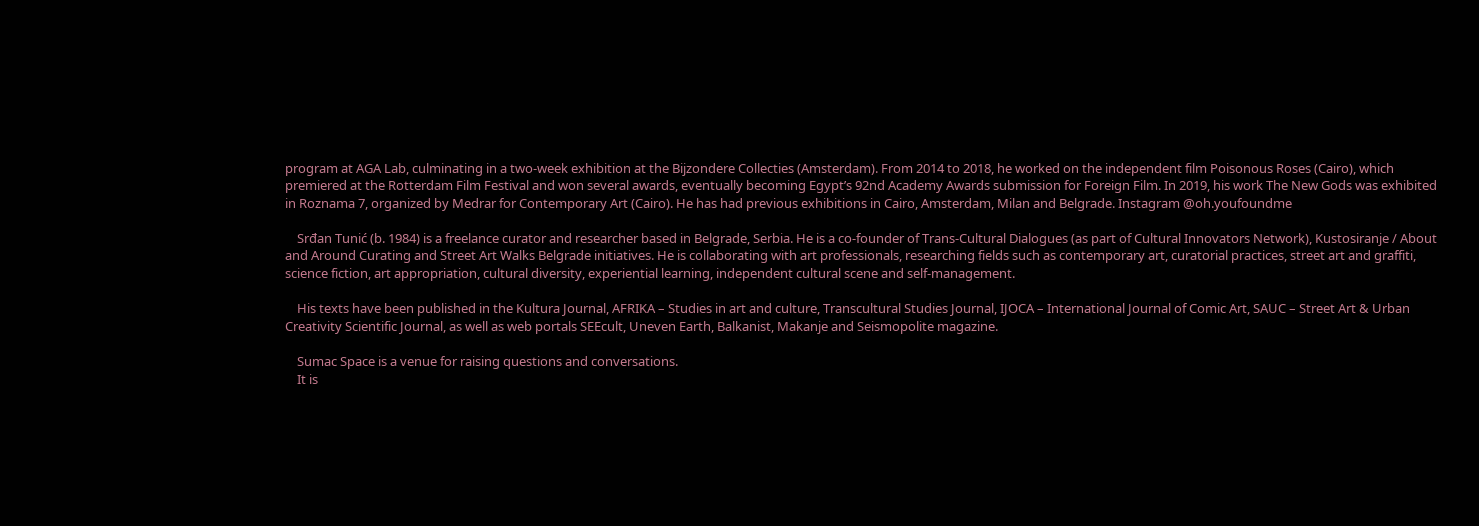program at AGA Lab, culminating in a two-week exhibition at the Bijzondere Collecties (Amsterdam). From 2014 to 2018, he worked on the independent film Poisonous Roses (Cairo), which premiered at the Rotterdam Film Festival and won several awards, eventually becoming Egypt’s 92nd Academy Awards submission for Foreign Film. In 2019, his work The New Gods was exhibited in Roznama 7, organized by Medrar for Contemporary Art (Cairo). He has had previous exhibitions in Cairo, Amsterdam, Milan and Belgrade. Instagram @oh.youfoundme

    Srđan Tunić (b. 1984) is a freelance curator and researcher based in Belgrade, Serbia. He is a co-founder of Trans-Cultural Dialogues (as part of Cultural Innovators Network), Kustosiranje / About and Around Curating and Street Art Walks Belgrade initiatives. He is collaborating with art professionals, researching fields such as contemporary art, curatorial practices, street art and graffiti, science fiction, art appropriation, cultural diversity, experiential learning, independent cultural scene and self-management.

    His texts have been published in the Kultura Journal, AFRIKA – Studies in art and culture, Transcultural Studies Journal, IJOCA – International Journal of Comic Art, SAUC – Street Art & Urban Creativity Scientific Journal, as well as web portals SEEcult, Uneven Earth, Balkanist, Makanje and Seismopolite magazine.

    Sumac Space is a venue for raising questions and conversations.
    It is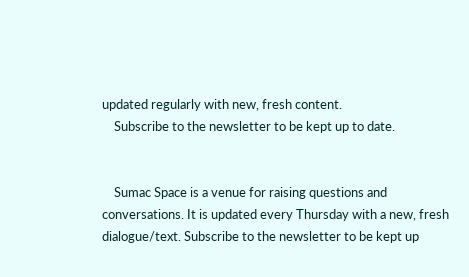updated regularly with new, fresh content.
    Subscribe to the newsletter to be kept up to date.


    Sumac Space is a venue for raising questions and conversations. It is updated every Thursday with a new, fresh dialogue/text. Subscribe to the newsletter to be kept up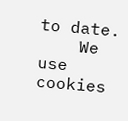to date.
    We use cookies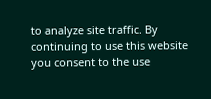to analyze site traffic. By continuing to use this website you consent to the use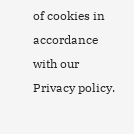of cookies in accordance with our Privacy policy.